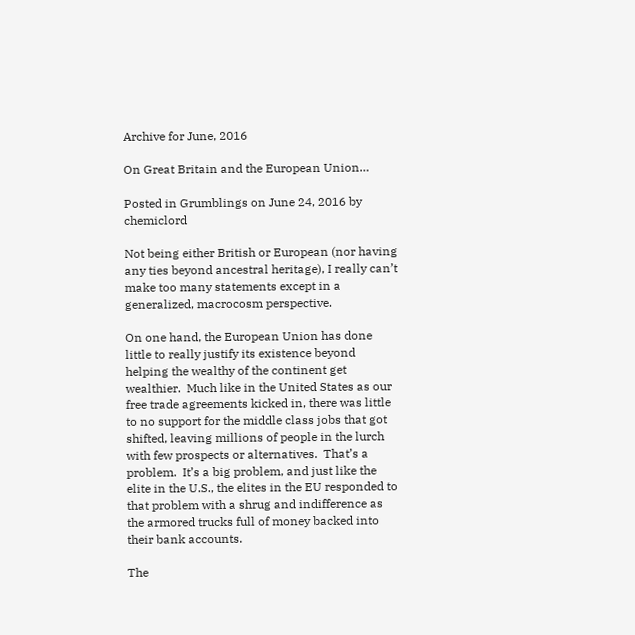Archive for June, 2016

On Great Britain and the European Union…

Posted in Grumblings on June 24, 2016 by chemiclord

Not being either British or European (nor having any ties beyond ancestral heritage), I really can’t make too many statements except in a generalized, macrocosm perspective.

On one hand, the European Union has done little to really justify its existence beyond helping the wealthy of the continent get wealthier.  Much like in the United States as our free trade agreements kicked in, there was little to no support for the middle class jobs that got shifted, leaving millions of people in the lurch with few prospects or alternatives.  That’s a problem.  It’s a big problem, and just like the elite in the U.S., the elites in the EU responded to that problem with a shrug and indifference as the armored trucks full of money backed into their bank accounts.

The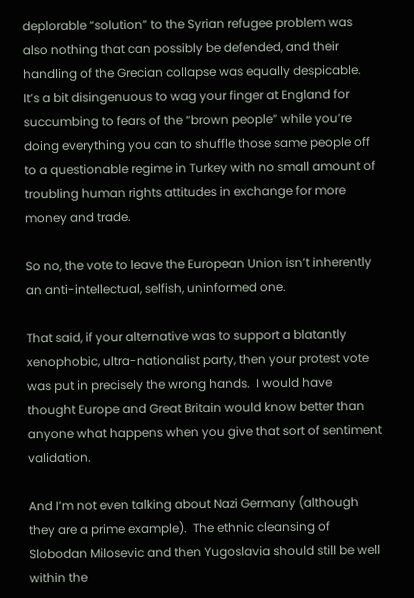deplorable “solution” to the Syrian refugee problem was also nothing that can possibly be defended, and their handling of the Grecian collapse was equally despicable.  It’s a bit disingenuous to wag your finger at England for succumbing to fears of the “brown people” while you’re doing everything you can to shuffle those same people off to a questionable regime in Turkey with no small amount of troubling human rights attitudes in exchange for more money and trade.

So no, the vote to leave the European Union isn’t inherently an anti-intellectual, selfish, uninformed one.

That said, if your alternative was to support a blatantly xenophobic, ultra-nationalist party, then your protest vote was put in precisely the wrong hands.  I would have thought Europe and Great Britain would know better than anyone what happens when you give that sort of sentiment validation.

And I’m not even talking about Nazi Germany (although they are a prime example).  The ethnic cleansing of Slobodan Milosevic and then Yugoslavia should still be well within the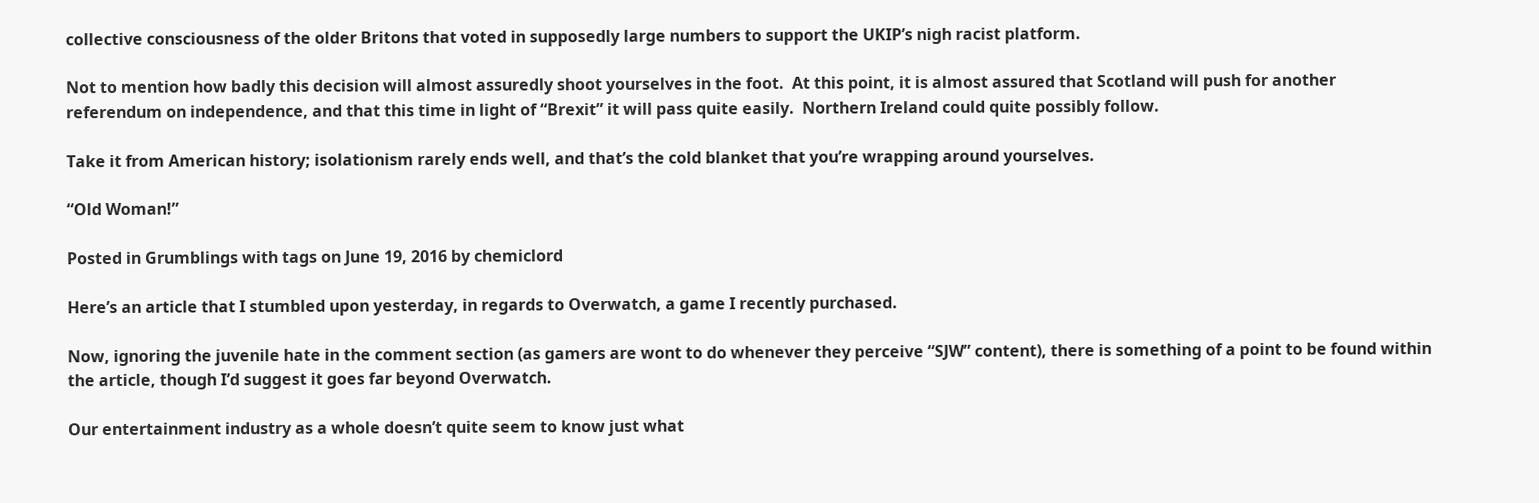collective consciousness of the older Britons that voted in supposedly large numbers to support the UKIP’s nigh racist platform.

Not to mention how badly this decision will almost assuredly shoot yourselves in the foot.  At this point, it is almost assured that Scotland will push for another referendum on independence, and that this time in light of “Brexit” it will pass quite easily.  Northern Ireland could quite possibly follow.

Take it from American history; isolationism rarely ends well, and that’s the cold blanket that you’re wrapping around yourselves.

“Old Woman!”

Posted in Grumblings with tags on June 19, 2016 by chemiclord

Here’s an article that I stumbled upon yesterday, in regards to Overwatch, a game I recently purchased.

Now, ignoring the juvenile hate in the comment section (as gamers are wont to do whenever they perceive “SJW” content), there is something of a point to be found within the article, though I’d suggest it goes far beyond Overwatch.

Our entertainment industry as a whole doesn’t quite seem to know just what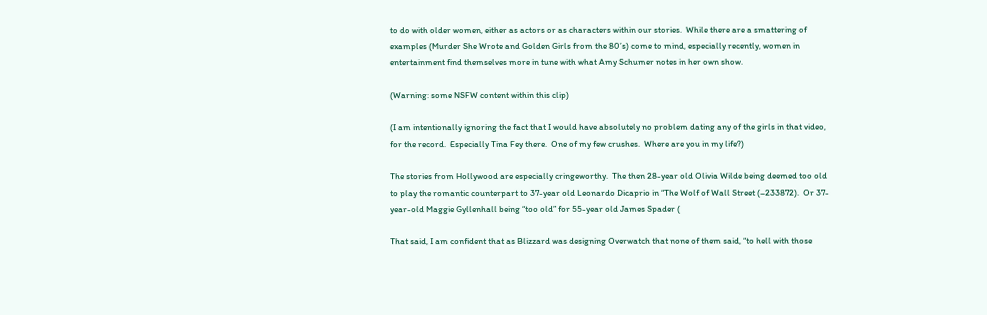to do with older women, either as actors or as characters within our stories.  While there are a smattering of examples (Murder She Wrote and Golden Girls from the 80’s) come to mind, especially recently, women in entertainment find themselves more in tune with what Amy Schumer notes in her own show.

(Warning: some NSFW content within this clip)

(I am intentionally ignoring the fact that I would have absolutely no problem dating any of the girls in that video, for the record.  Especially Tina Fey there.  One of my few crushes.  Where are you in my life?)

The stories from Hollywood are especially cringeworthy.  The then 28-year old Olivia Wilde being deemed too old to play the romantic counterpart to 37-year old Leonardo Dicaprio in “The Wolf of Wall Street (–233872).  Or 37-year-old Maggie Gyllenhall being “too old” for 55-year old James Spader (

That said, I am confident that as Blizzard was designing Overwatch that none of them said, “to hell with those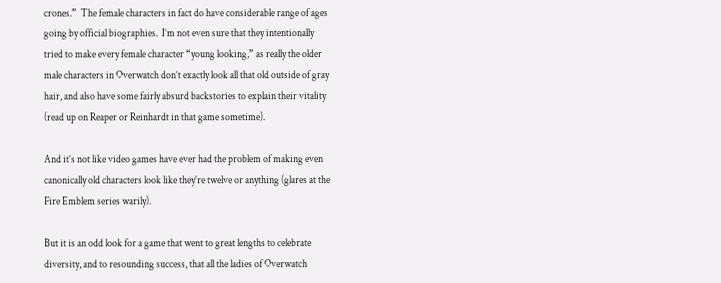crones.”  The female characters in fact do have considerable range of ages going by official biographies.  I’m not even sure that they intentionally tried to make every female character “young looking,” as really the older male characters in Overwatch don’t exactly look all that old outside of gray hair, and also have some fairly absurd backstories to explain their vitality (read up on Reaper or Reinhardt in that game sometime).

And it’s not like video games have ever had the problem of making even canonically old characters look like they’re twelve or anything (glares at the Fire Emblem series warily).

But it is an odd look for a game that went to great lengths to celebrate diversity, and to resounding success, that all the ladies of Overwatch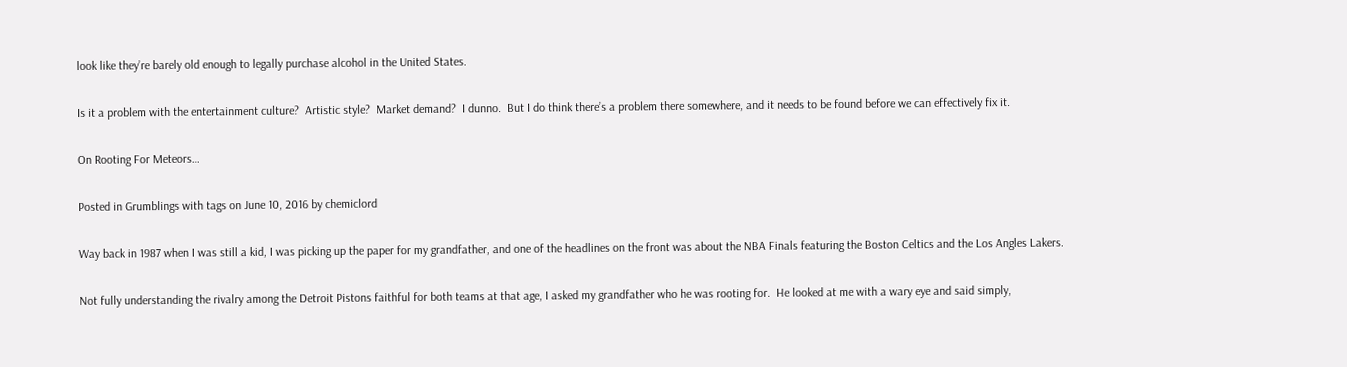look like they’re barely old enough to legally purchase alcohol in the United States.

Is it a problem with the entertainment culture?  Artistic style?  Market demand?  I dunno.  But I do think there’s a problem there somewhere, and it needs to be found before we can effectively fix it.

On Rooting For Meteors…

Posted in Grumblings with tags on June 10, 2016 by chemiclord

Way back in 1987 when I was still a kid, I was picking up the paper for my grandfather, and one of the headlines on the front was about the NBA Finals featuring the Boston Celtics and the Los Angles Lakers.

Not fully understanding the rivalry among the Detroit Pistons faithful for both teams at that age, I asked my grandfather who he was rooting for.  He looked at me with a wary eye and said simply,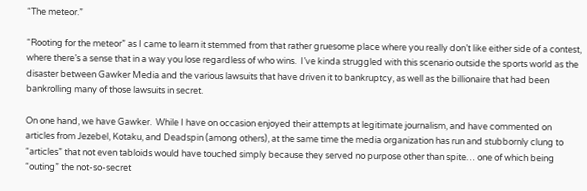“The meteor.”

“Rooting for the meteor” as I came to learn it stemmed from that rather gruesome place where you really don’t like either side of a contest, where there’s a sense that in a way you lose regardless of who wins.  I’ve kinda struggled with this scenario outside the sports world as the disaster between Gawker Media and the various lawsuits that have driven it to bankruptcy, as well as the billionaire that had been bankrolling many of those lawsuits in secret.

On one hand, we have Gawker.  While I have on occasion enjoyed their attempts at legitimate journalism, and have commented on articles from Jezebel, Kotaku, and Deadspin (among others), at the same time the media organization has run and stubbornly clung to “articles” that not even tabloids would have touched simply because they served no purpose other than spite… one of which being “outing” the not-so-secret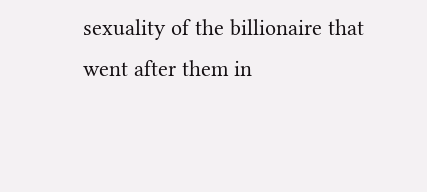sexuality of the billionaire that went after them in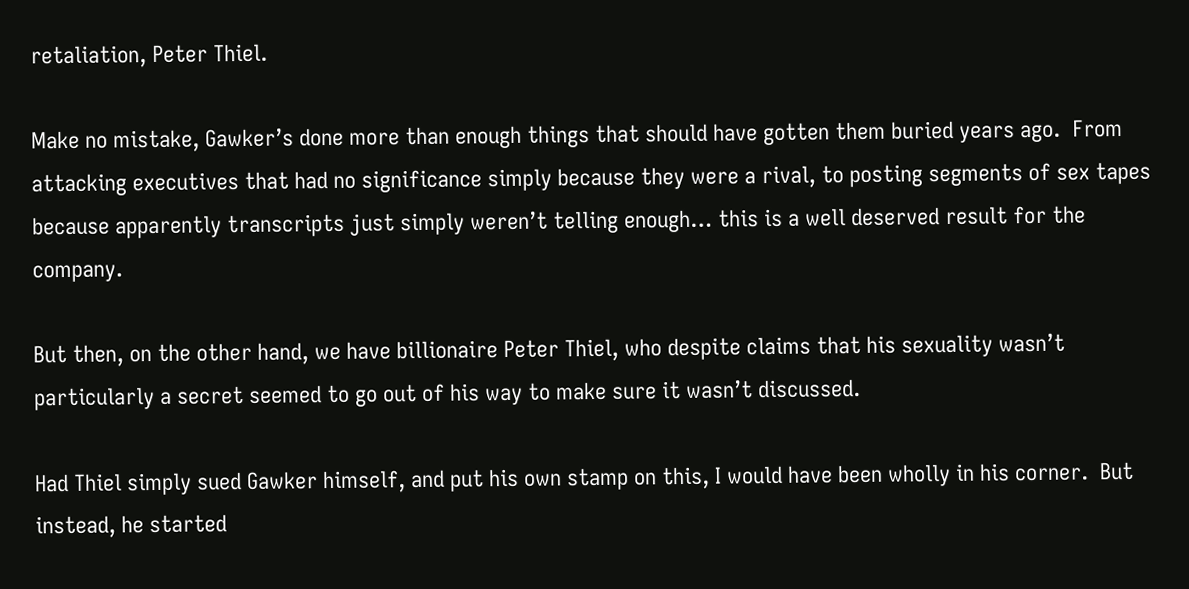retaliation, Peter Thiel.

Make no mistake, Gawker’s done more than enough things that should have gotten them buried years ago.  From attacking executives that had no significance simply because they were a rival, to posting segments of sex tapes because apparently transcripts just simply weren’t telling enough… this is a well deserved result for the company.

But then, on the other hand, we have billionaire Peter Thiel, who despite claims that his sexuality wasn’t particularly a secret seemed to go out of his way to make sure it wasn’t discussed.

Had Thiel simply sued Gawker himself, and put his own stamp on this, I would have been wholly in his corner.  But instead, he started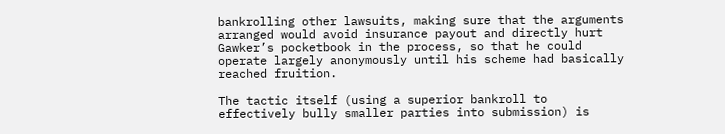bankrolling other lawsuits, making sure that the arguments arranged would avoid insurance payout and directly hurt Gawker’s pocketbook in the process, so that he could operate largely anonymously until his scheme had basically reached fruition.

The tactic itself (using a superior bankroll to effectively bully smaller parties into submission) is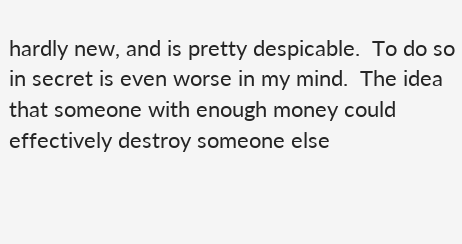hardly new, and is pretty despicable.  To do so in secret is even worse in my mind.  The idea that someone with enough money could effectively destroy someone else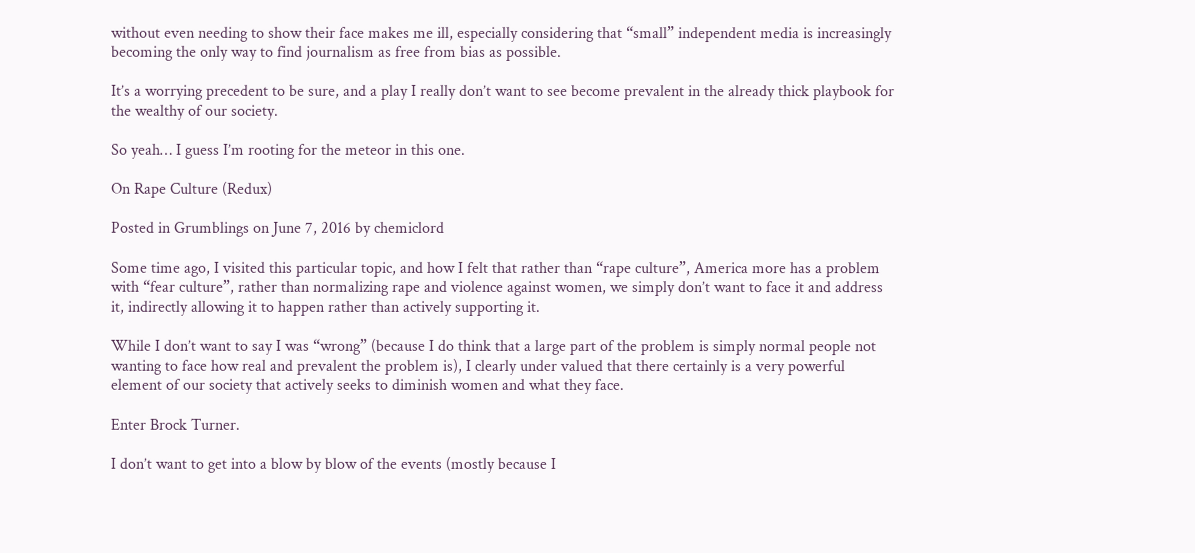without even needing to show their face makes me ill, especially considering that “small” independent media is increasingly becoming the only way to find journalism as free from bias as possible.

It’s a worrying precedent to be sure, and a play I really don’t want to see become prevalent in the already thick playbook for the wealthy of our society.

So yeah… I guess I’m rooting for the meteor in this one.

On Rape Culture (Redux)

Posted in Grumblings on June 7, 2016 by chemiclord

Some time ago, I visited this particular topic, and how I felt that rather than “rape culture”, America more has a problem with “fear culture”, rather than normalizing rape and violence against women, we simply don’t want to face it and address it, indirectly allowing it to happen rather than actively supporting it.

While I don’t want to say I was “wrong” (because I do think that a large part of the problem is simply normal people not wanting to face how real and prevalent the problem is), I clearly under valued that there certainly is a very powerful element of our society that actively seeks to diminish women and what they face.

Enter Brock Turner.

I don’t want to get into a blow by blow of the events (mostly because I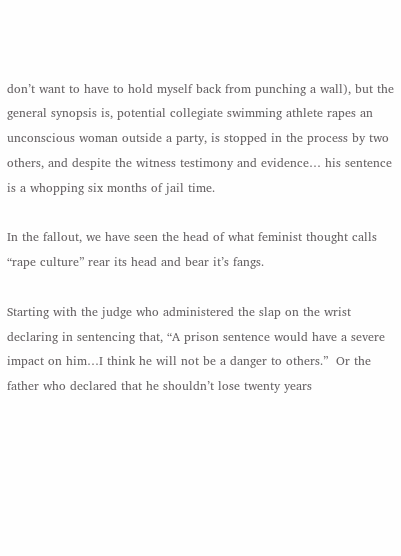don’t want to have to hold myself back from punching a wall), but the general synopsis is, potential collegiate swimming athlete rapes an unconscious woman outside a party, is stopped in the process by two others, and despite the witness testimony and evidence… his sentence is a whopping six months of jail time.

In the fallout, we have seen the head of what feminist thought calls “rape culture” rear its head and bear it’s fangs.

Starting with the judge who administered the slap on the wrist declaring in sentencing that, “A prison sentence would have a severe impact on him…I think he will not be a danger to others.”  Or the father who declared that he shouldn’t lose twenty years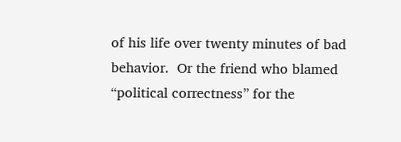of his life over twenty minutes of bad behavior.  Or the friend who blamed “political correctness” for the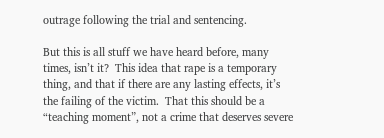outrage following the trial and sentencing.

But this is all stuff we have heard before, many times, isn’t it?  This idea that rape is a temporary thing, and that if there are any lasting effects, it’s the failing of the victim.  That this should be a “teaching moment”, not a crime that deserves severe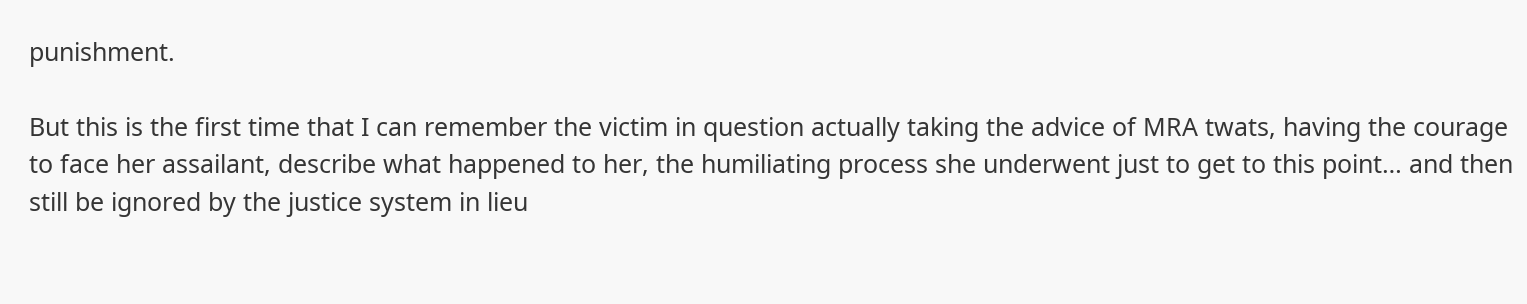punishment.

But this is the first time that I can remember the victim in question actually taking the advice of MRA twats, having the courage to face her assailant, describe what happened to her, the humiliating process she underwent just to get to this point… and then still be ignored by the justice system in lieu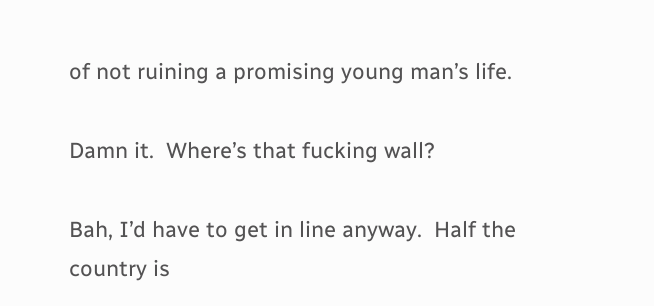of not ruining a promising young man’s life.

Damn it.  Where’s that fucking wall?

Bah, I’d have to get in line anyway.  Half the country is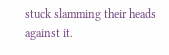stuck slamming their heads against it.